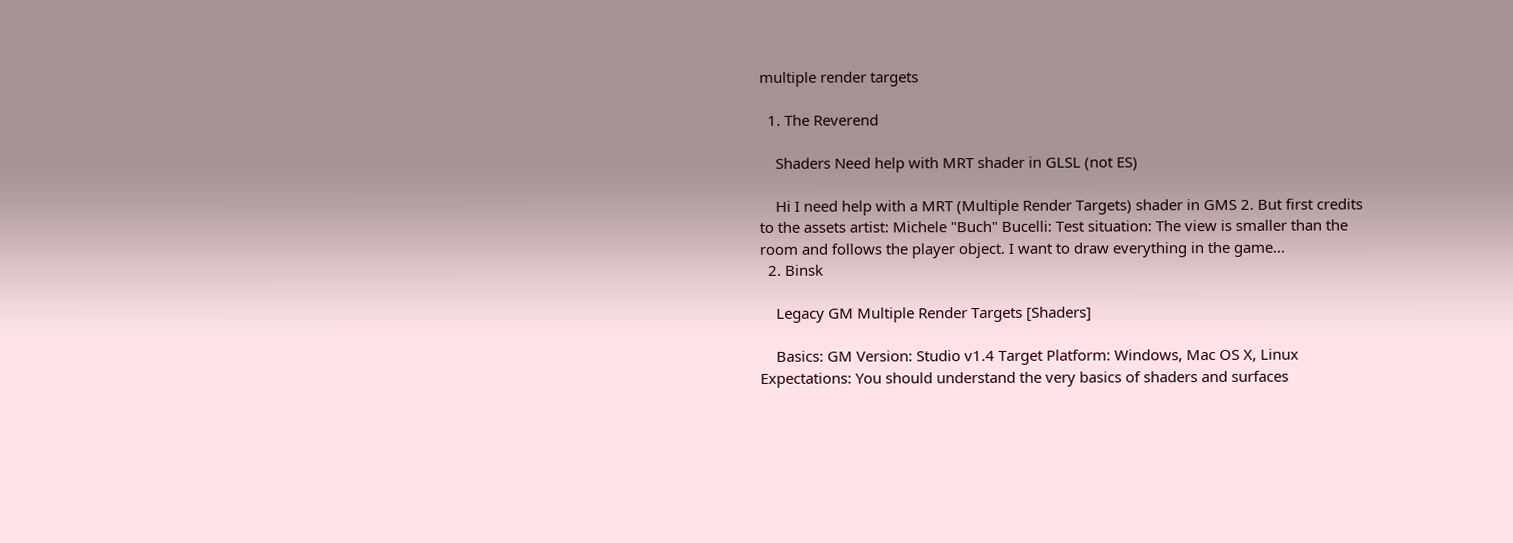multiple render targets

  1. The Reverend

    Shaders Need help with MRT shader in GLSL (not ES)

    Hi I need help with a MRT (Multiple Render Targets) shader in GMS 2. But first credits to the assets artist: Michele "Buch" Bucelli: Test situation: The view is smaller than the room and follows the player object. I want to draw everything in the game...
  2. Binsk

    Legacy GM Multiple Render Targets [Shaders]

    Basics: GM Version: Studio v1.4 Target Platform: Windows, Mac OS X, Linux Expectations: You should understand the very basics of shaders and surfaces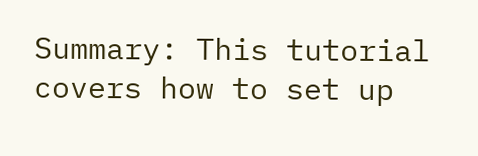Summary: This tutorial covers how to set up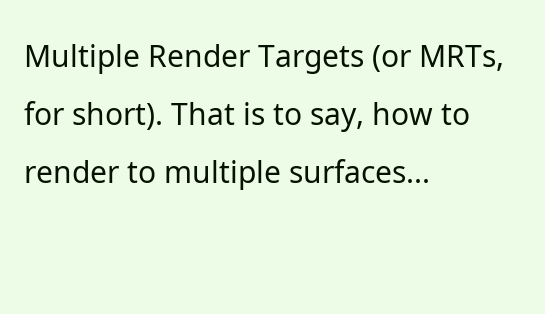Multiple Render Targets (or MRTs, for short). That is to say, how to render to multiple surfaces...